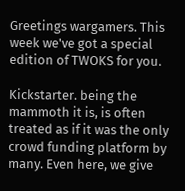Greetings wargamers. This week we've got a special edition of TWOKS for you.

Kickstarter. being the mammoth it is, is often treated as if it was the only crowd funding platform by many. Even here, we give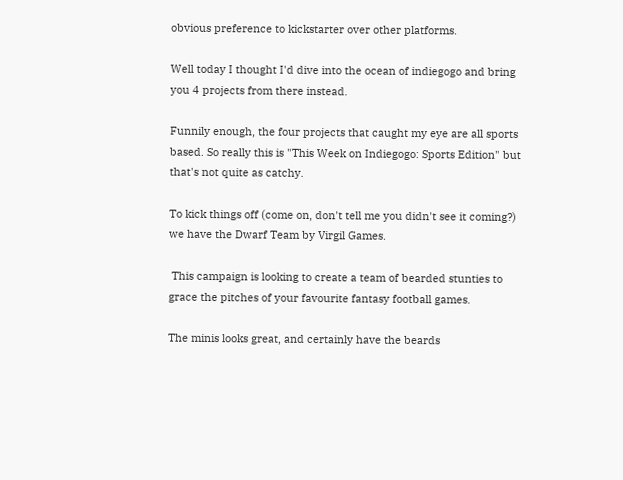obvious preference to kickstarter over other platforms.

Well today I thought I'd dive into the ocean of indiegogo and bring you 4 projects from there instead.

Funnily enough, the four projects that caught my eye are all sports based. So really this is "This Week on Indiegogo: Sports Edition" but that's not quite as catchy.

To kick things off (come on, don't tell me you didn't see it coming?) we have the Dwarf Team by Virgil Games.

 This campaign is looking to create a team of bearded stunties to grace the pitches of your favourite fantasy football games.

The minis looks great, and certainly have the beards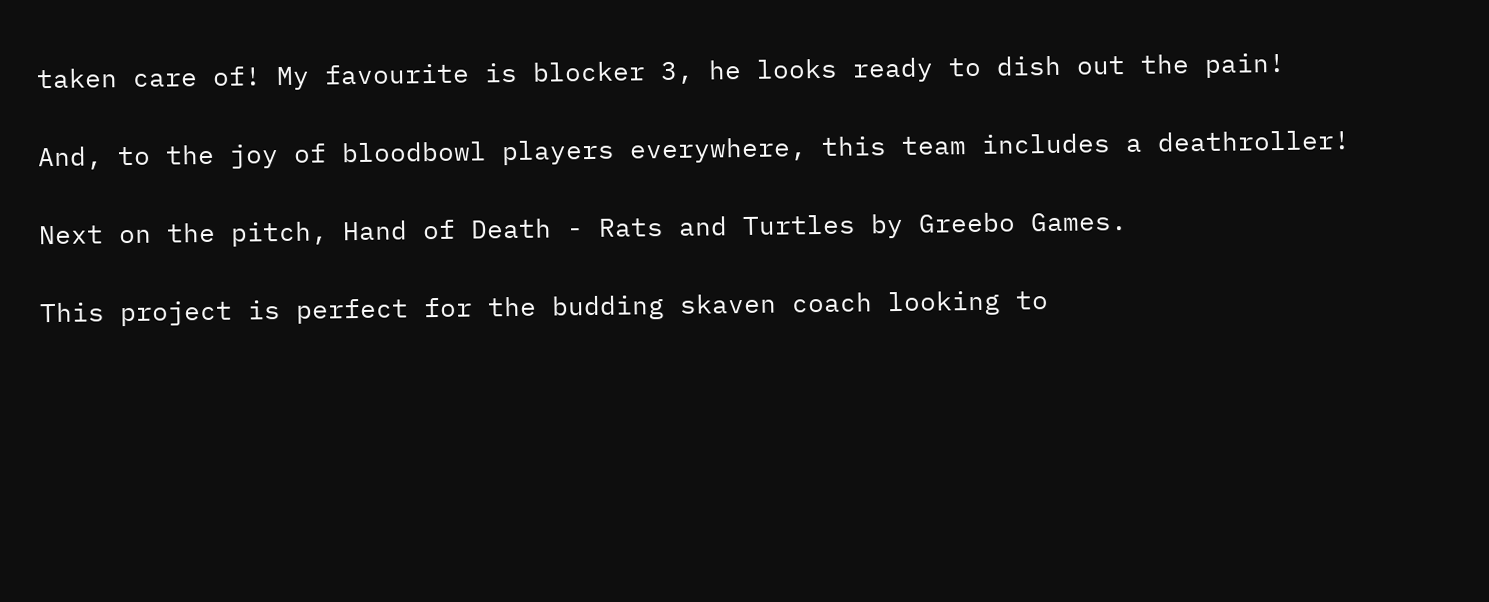taken care of! My favourite is blocker 3, he looks ready to dish out the pain!

And, to the joy of bloodbowl players everywhere, this team includes a deathroller!

Next on the pitch, Hand of Death - Rats and Turtles by Greebo Games.

This project is perfect for the budding skaven coach looking to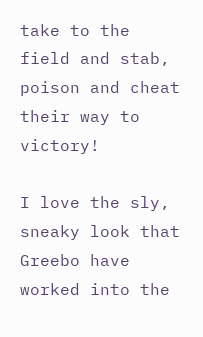take to the  field and stab, poison and cheat their way to victory!

I love the sly, sneaky look that Greebo have worked into the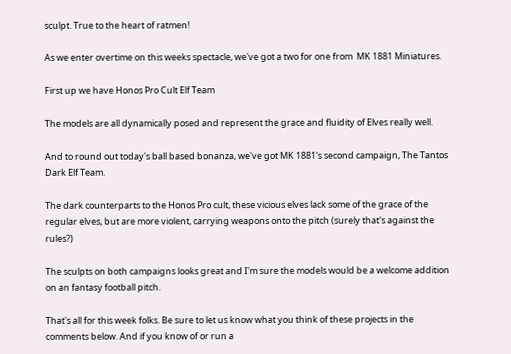sculpt. True to the heart of ratmen!

As we enter overtime on this weeks spectacle, we've got a two for one from  MK 1881 Miniatures.

First up we have Honos Pro Cult Elf Team

The models are all dynamically posed and represent the grace and fluidity of Elves really well.

And to round out today's ball based bonanza, we've got MK 1881's second campaign, The Tantos Dark Elf Team.

The dark counterparts to the Honos Pro cult, these vicious elves lack some of the grace of the regular elves, but are more violent, carrying weapons onto the pitch (surely that's against the rules?)

The sculpts on both campaigns looks great and I'm sure the models would be a welcome addition on an fantasy football pitch.

That's all for this week folks. Be sure to let us know what you think of these projects in the comments below. And if you know of or run a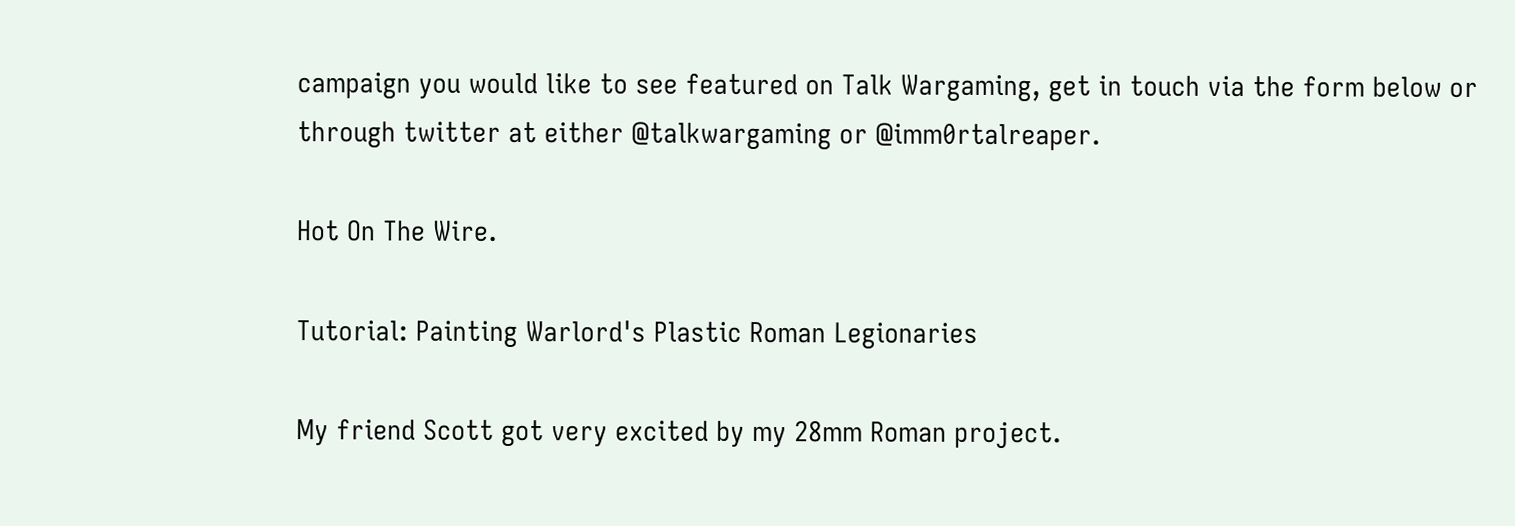campaign you would like to see featured on Talk Wargaming, get in touch via the form below or through twitter at either @talkwargaming or @imm0rtalreaper.

Hot On The Wire.

Tutorial: Painting Warlord's Plastic Roman Legionaries

My friend Scott got very excited by my 28mm Roman project.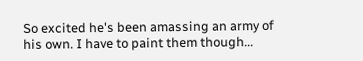So excited he's been amassing an army of his own. I have to paint them though...